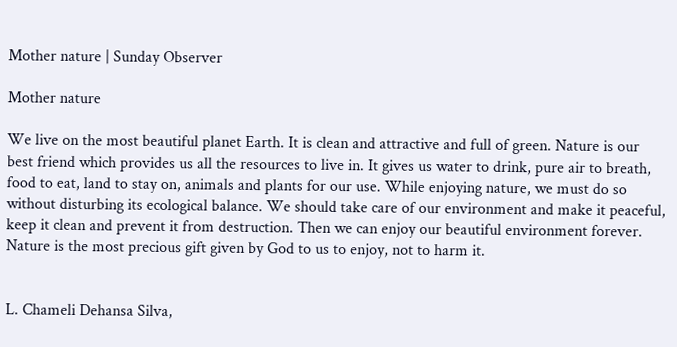Mother nature | Sunday Observer

Mother nature

We live on the most beautiful planet Earth. It is clean and attractive and full of green. Nature is our best friend which provides us all the resources to live in. It gives us water to drink, pure air to breath, food to eat, land to stay on, animals and plants for our use. While enjoying nature, we must do so without disturbing its ecological balance. We should take care of our environment and make it peaceful, keep it clean and prevent it from destruction. Then we can enjoy our beautiful environment forever. Nature is the most precious gift given by God to us to enjoy, not to harm it.


L. Chameli Dehansa Silva,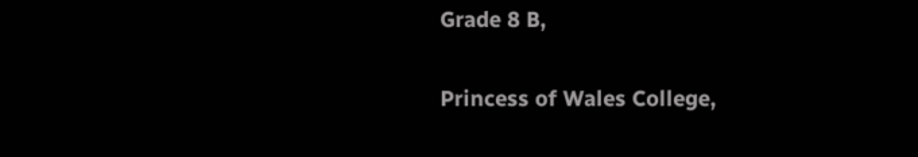Grade 8 B,

Princess of Wales College,